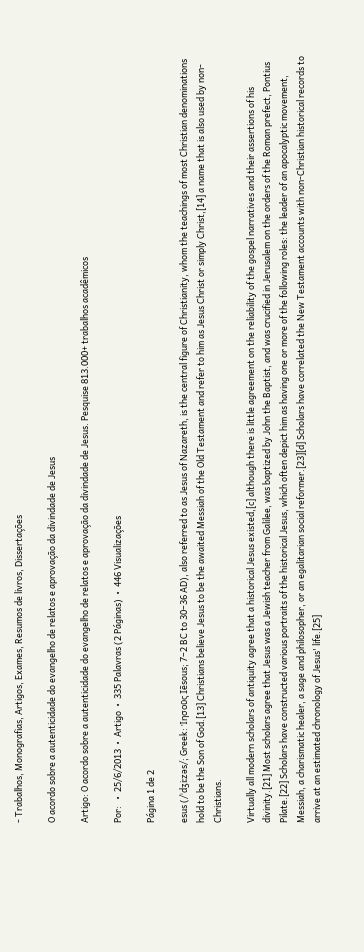- Trabalhos, Monografias, Artigos, Exames, Resumos de livros, Dissertações

O acordo sobre a autenticidade do evangelho de relatos e aprovação da divindade de Jesus

Artigo: O acordo sobre a autenticidade do evangelho de relatos e aprovação da divindade de Jesus. Pesquise 813.000+ trabalhos acadêmicos

Por:   •  25/6/2013  •  Artigo  •  335 Palavras (2 Páginas)  •  446 Visualizações

Página 1 de 2

esus (/ˈdʒiːzəs/; Greek: Ἰησοῦς Iēsous; 7–2 BC to 30–36 AD), also referred to as Jesus of Nazareth, is the central figure of Christianity, whom the teachings of most Christian denominations hold to be the Son of God.[13] Christians believe Jesus to be the awaited Messiah of the Old Testament and refer to him as Jesus Christ or simply Christ,[14] a name that is also used by non-Christians.

Virtually all modern scholars of antiquity agree that a historical Jesus existed,[c] although there is little agreement on the reliability of the gospel narratives and their assertions of his divinity.[21] Most scholars agree that Jesus was a Jewish teacher from Galilee, was baptized by John the Baptist, and was crucified in Jerusalem on the orders of the Roman prefect, Pontius Pilate.[22] Scholars have constructed various portraits of the historical Jesus, which often depict him as having one or more of the following roles: the leader of an apocalyptic movement, Messiah, a charismatic healer, a sage and philosopher, or an egalitarian social reformer.[23][d] Scholars have correlated the New Testament accounts with non-Christian historical records to arrive at an estimated chronology of Jesus' life.[25]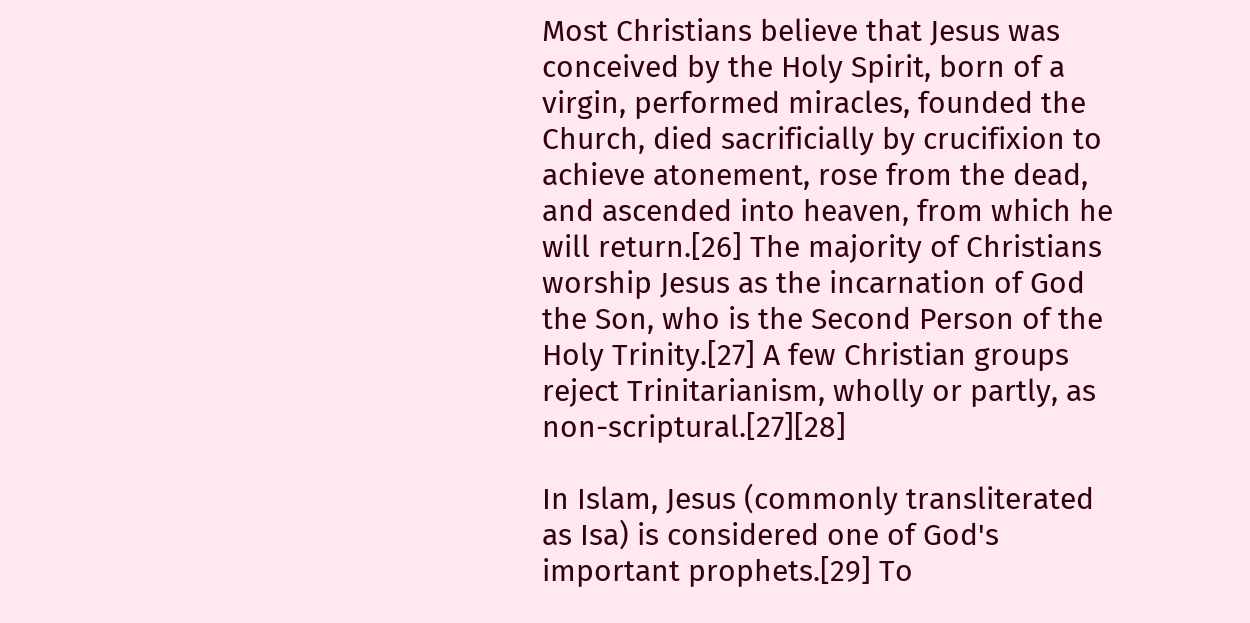Most Christians believe that Jesus was conceived by the Holy Spirit, born of a virgin, performed miracles, founded the Church, died sacrificially by crucifixion to achieve atonement, rose from the dead, and ascended into heaven, from which he will return.[26] The majority of Christians worship Jesus as the incarnation of God the Son, who is the Second Person of the Holy Trinity.[27] A few Christian groups reject Trinitarianism, wholly or partly, as non-scriptural.[27][28]

In Islam, Jesus (commonly transliterated as Isa) is considered one of God's important prophets.[29] To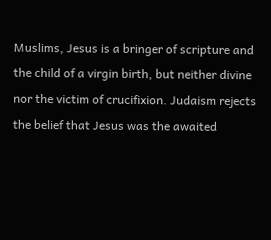Muslims, Jesus is a bringer of scripture and the child of a virgin birth, but neither divine nor the victim of crucifixion. Judaism rejects the belief that Jesus was the awaited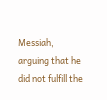Messiah, arguing that he did not fulfill the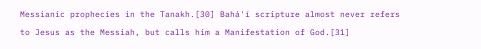Messianic prophecies in the Tanakh.[30] Bahá'í scripture almost never refers to Jesus as the Messiah, but calls him a Manifestation of God.[31]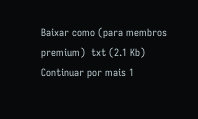Baixar como (para membros premium)  txt (2.1 Kb)
Continuar por mais 1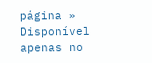página »
Disponível apenas no